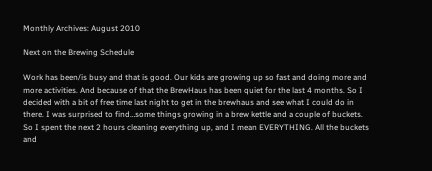Monthly Archives: August 2010

Next on the Brewing Schedule

Work has been/is busy and that is good. Our kids are growing up so fast and doing more and more activities. And because of that the BrewHaus has been quiet for the last 4 months. So I decided with a bit of free time last night to get in the brewhaus and see what I could do in there. I was surprised to find…some things growing in a brew kettle and a couple of buckets. So I spent the next 2 hours cleaning everything up, and I mean EVERYTHING. All the buckets and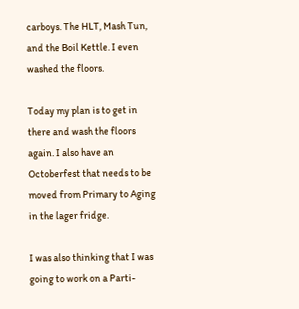carboys. The HLT, Mash Tun, and the Boil Kettle. I even washed the floors.

Today my plan is to get in there and wash the floors again. I also have an Octoberfest that needs to be moved from Primary to Aging in the lager fridge.

I was also thinking that I was going to work on a Parti-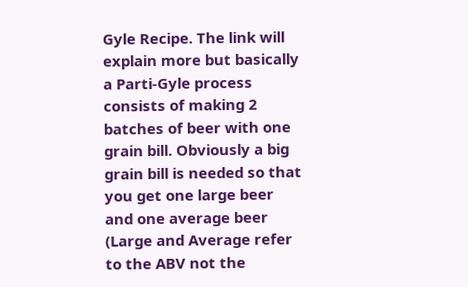Gyle Recipe. The link will explain more but basically a Parti-Gyle process consists of making 2 batches of beer with one grain bill. Obviously a big grain bill is needed so that you get one large beer and one average beer (Large and Average refer to the ABV not the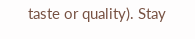taste or quality). Stay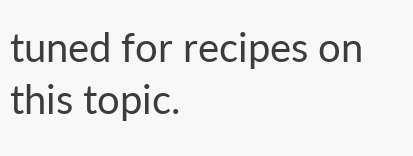tuned for recipes on this topic.